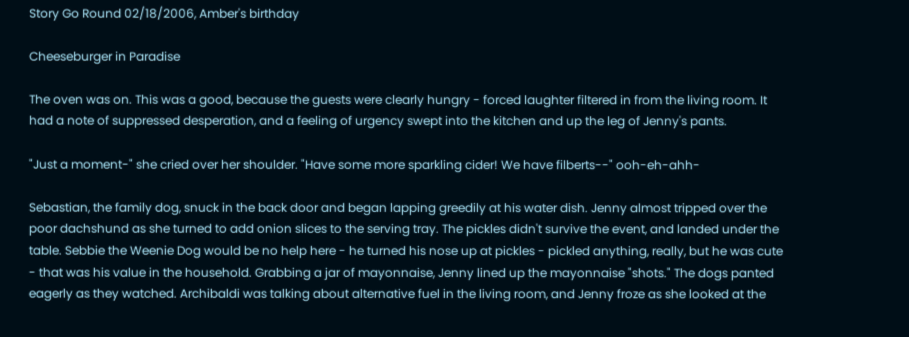Story Go Round 02/18/2006, Amber's birthday

Cheeseburger in Paradise

The oven was on. This was a good, because the guests were clearly hungry - forced laughter filtered in from the living room. It had a note of suppressed desperation, and a feeling of urgency swept into the kitchen and up the leg of Jenny's pants.

"Just a moment-" she cried over her shoulder. "Have some more sparkling cider! We have filberts--" ooh-eh-ahh-

Sebastian, the family dog, snuck in the back door and began lapping greedily at his water dish. Jenny almost tripped over the poor dachshund as she turned to add onion slices to the serving tray. The pickles didn't survive the event, and landed under the table. Sebbie the Weenie Dog would be no help here - he turned his nose up at pickles - pickled anything, really, but he was cute - that was his value in the household. Grabbing a jar of mayonnaise, Jenny lined up the mayonnaise "shots." The dogs panted eagerly as they watched. Archibaldi was talking about alternative fuel in the living room, and Jenny froze as she looked at the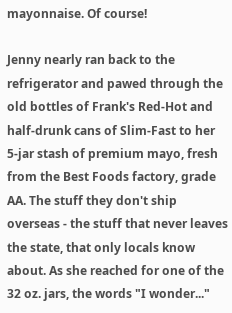mayonnaise. Of course!

Jenny nearly ran back to the refrigerator and pawed through the old bottles of Frank's Red-Hot and half-drunk cans of Slim-Fast to her 5-jar stash of premium mayo, fresh from the Best Foods factory, grade AA. The stuff they don't ship overseas - the stuff that never leaves the state, that only locals know about. As she reached for one of the 32 oz. jars, the words "I wonder..."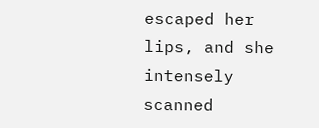escaped her lips, and she intensely scanned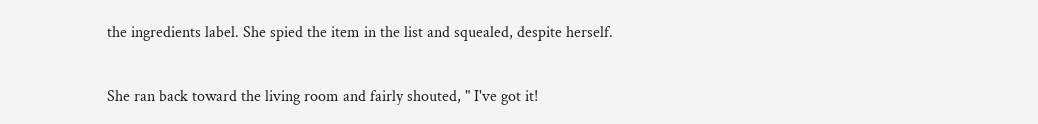the ingredients label. She spied the item in the list and squealed, despite herself.

She ran back toward the living room and fairly shouted, " I've got it!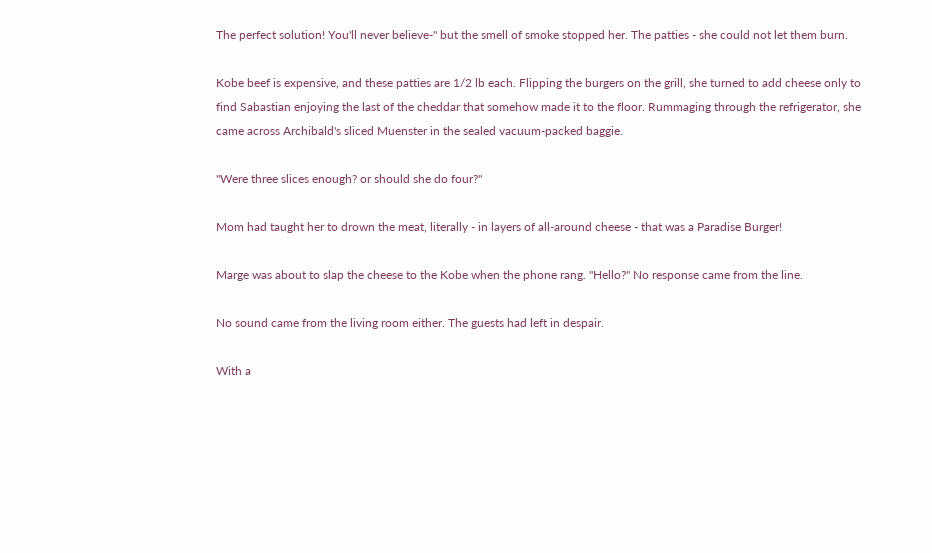The perfect solution! You'll never believe-" but the smell of smoke stopped her. The patties - she could not let them burn.

Kobe beef is expensive, and these patties are 1/2 lb each. Flipping the burgers on the grill, she turned to add cheese only to find Sabastian enjoying the last of the cheddar that somehow made it to the floor. Rummaging through the refrigerator, she came across Archibald's sliced Muenster in the sealed vacuum-packed baggie.

"Were three slices enough? or should she do four?"

Mom had taught her to drown the meat, literally - in layers of all-around cheese - that was a Paradise Burger!

Marge was about to slap the cheese to the Kobe when the phone rang. "Hello?" No response came from the line.

No sound came from the living room either. The guests had left in despair.

With a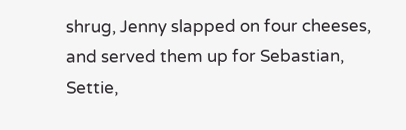shrug, Jenny slapped on four cheeses, and served them up for Sebastian, Settie,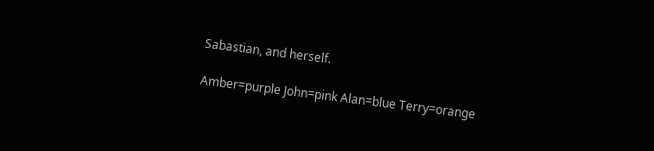Sabastian, and herself.

Amber=purple John=pink Alan=blue Terry=orange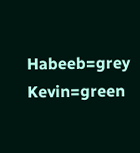Habeeb=grey Kevin=green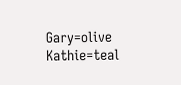Gary=olive Kathie=teal